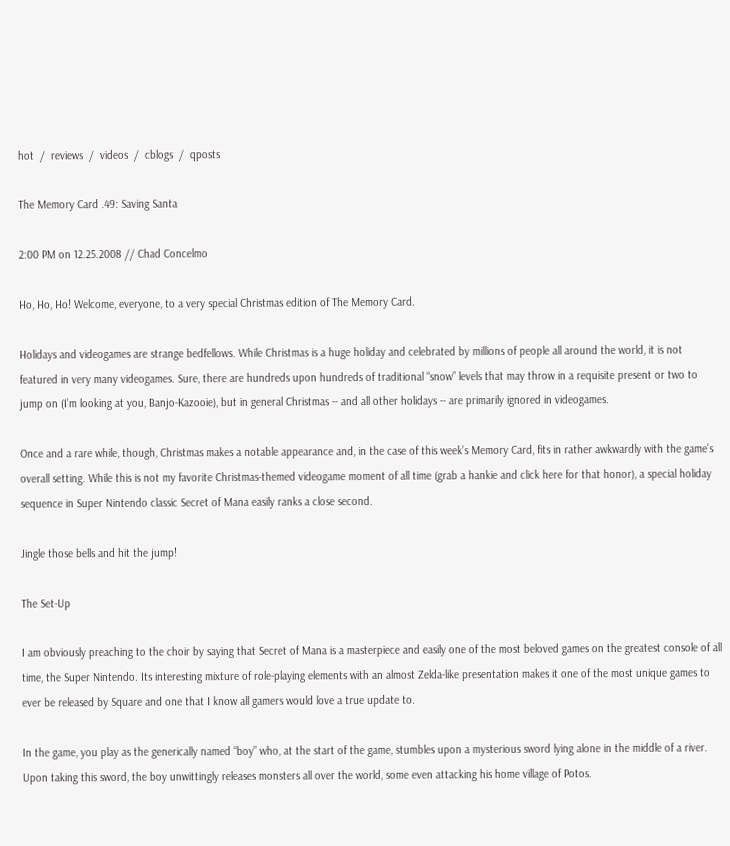hot  /  reviews  /  videos  /  cblogs  /  qposts

The Memory Card .49: Saving Santa

2:00 PM on 12.25.2008 // Chad Concelmo

Ho, Ho, Ho! Welcome, everyone, to a very special Christmas edition of The Memory Card.

Holidays and videogames are strange bedfellows. While Christmas is a huge holiday and celebrated by millions of people all around the world, it is not featured in very many videogames. Sure, there are hundreds upon hundreds of traditional “snow” levels that may throw in a requisite present or two to jump on (I’m looking at you, Banjo-Kazooie), but in general Christmas -- and all other holidays -- are primarily ignored in videogames.

Once and a rare while, though, Christmas makes a notable appearance and, in the case of this week’s Memory Card, fits in rather awkwardly with the game’s overall setting. While this is not my favorite Christmas-themed videogame moment of all time (grab a hankie and click here for that honor), a special holiday sequence in Super Nintendo classic Secret of Mana easily ranks a close second.

Jingle those bells and hit the jump!

The Set-Up

I am obviously preaching to the choir by saying that Secret of Mana is a masterpiece and easily one of the most beloved games on the greatest console of all time, the Super Nintendo. Its interesting mixture of role-playing elements with an almost Zelda-like presentation makes it one of the most unique games to ever be released by Square and one that I know all gamers would love a true update to.

In the game, you play as the generically named “boy” who, at the start of the game, stumbles upon a mysterious sword lying alone in the middle of a river. Upon taking this sword, the boy unwittingly releases monsters all over the world, some even attacking his home village of Potos.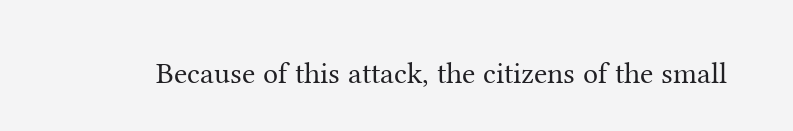Because of this attack, the citizens of the small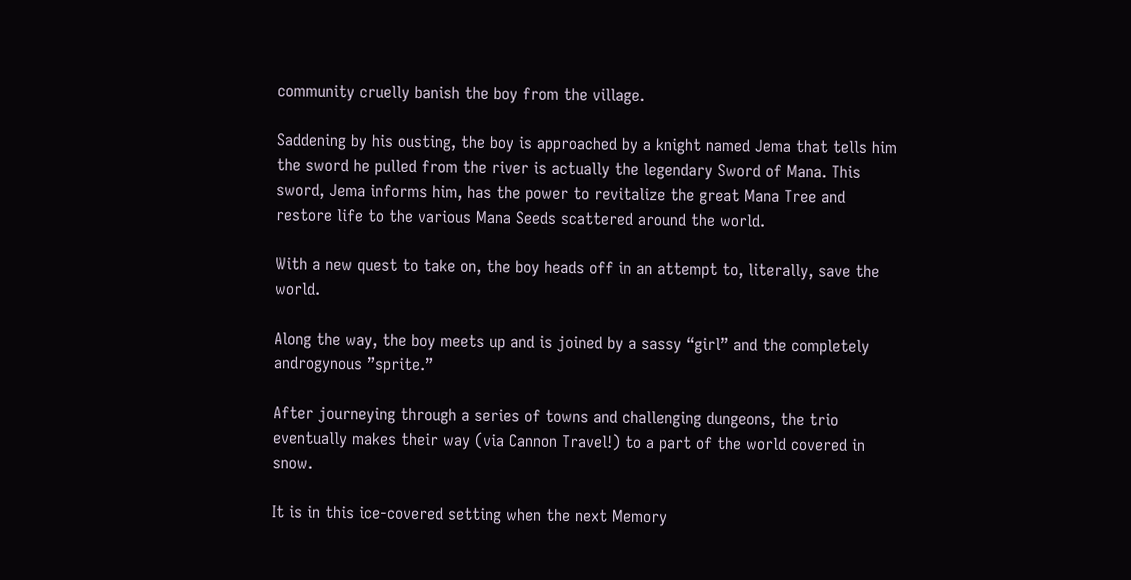community cruelly banish the boy from the village.

Saddening by his ousting, the boy is approached by a knight named Jema that tells him the sword he pulled from the river is actually the legendary Sword of Mana. This sword, Jema informs him, has the power to revitalize the great Mana Tree and restore life to the various Mana Seeds scattered around the world.

With a new quest to take on, the boy heads off in an attempt to, literally, save the world.

Along the way, the boy meets up and is joined by a sassy “girl” and the completely androgynous ”sprite.”

After journeying through a series of towns and challenging dungeons, the trio eventually makes their way (via Cannon Travel!) to a part of the world covered in snow.

It is in this ice-covered setting when the next Memory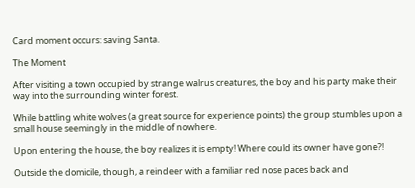Card moment occurs: saving Santa.

The Moment

After visiting a town occupied by strange walrus creatures, the boy and his party make their way into the surrounding winter forest.

While battling white wolves (a great source for experience points) the group stumbles upon a small house seemingly in the middle of nowhere.

Upon entering the house, the boy realizes it is empty! Where could its owner have gone?!

Outside the domicile, though, a reindeer with a familiar red nose paces back and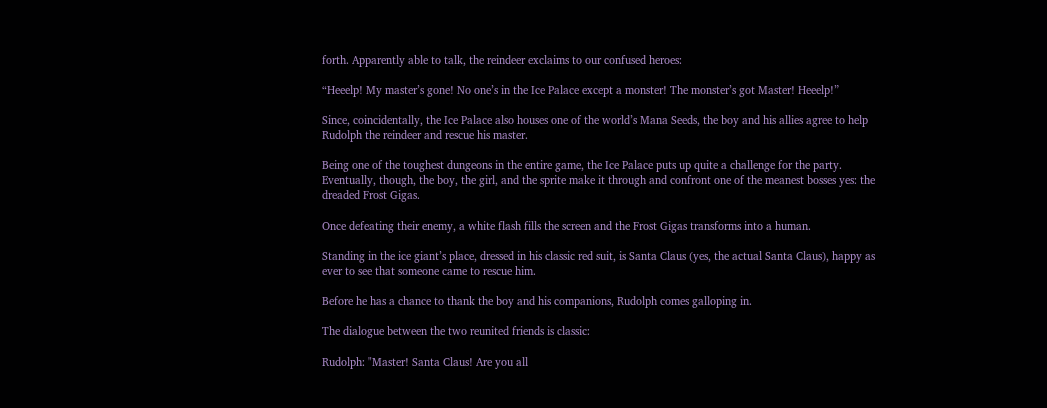forth. Apparently able to talk, the reindeer exclaims to our confused heroes:

“Heeelp! My master’s gone! No one’s in the Ice Palace except a monster! The monster’s got Master! Heeelp!”

Since, coincidentally, the Ice Palace also houses one of the world’s Mana Seeds, the boy and his allies agree to help Rudolph the reindeer and rescue his master.

Being one of the toughest dungeons in the entire game, the Ice Palace puts up quite a challenge for the party. Eventually, though, the boy, the girl, and the sprite make it through and confront one of the meanest bosses yes: the dreaded Frost Gigas.

Once defeating their enemy, a white flash fills the screen and the Frost Gigas transforms into a human.

Standing in the ice giant’s place, dressed in his classic red suit, is Santa Claus (yes, the actual Santa Claus), happy as ever to see that someone came to rescue him.

Before he has a chance to thank the boy and his companions, Rudolph comes galloping in.

The dialogue between the two reunited friends is classic:

Rudolph: "Master! Santa Claus! Are you all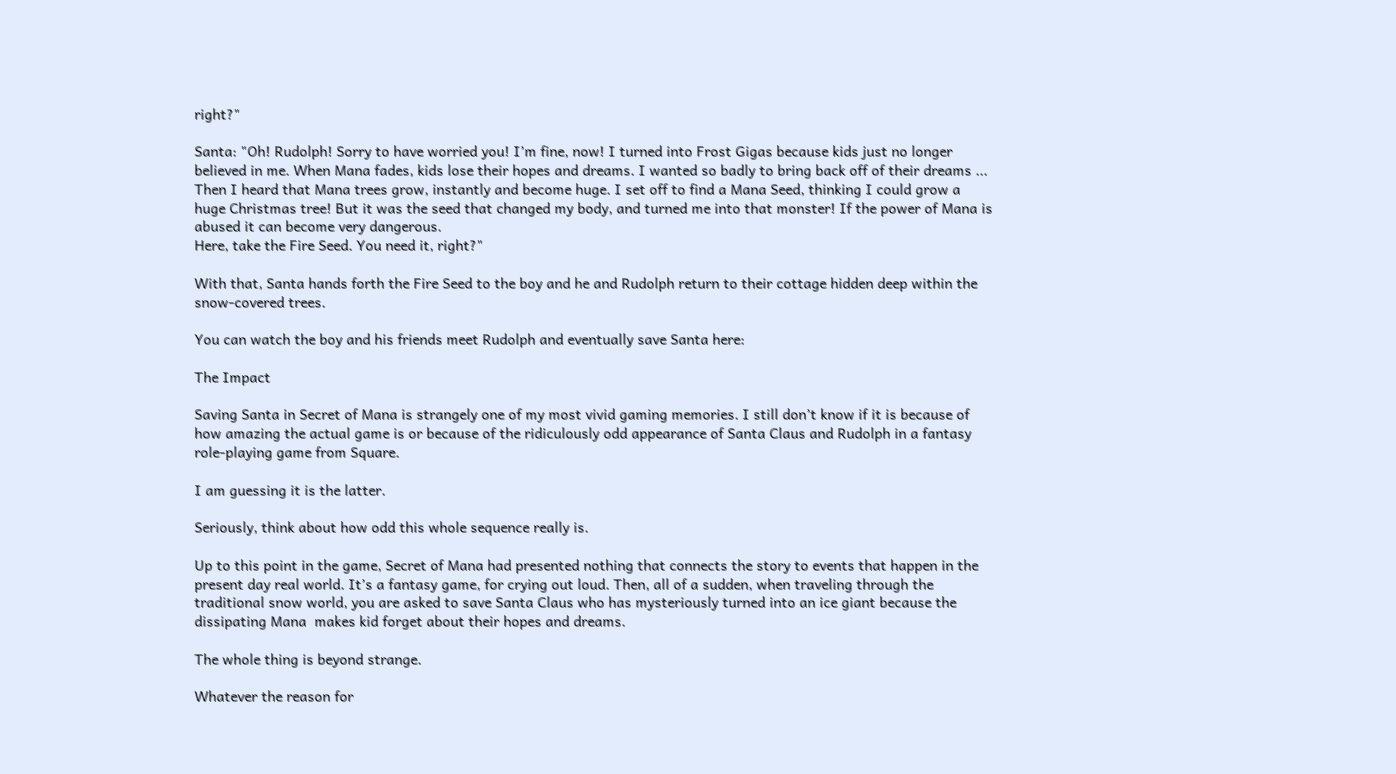right?"

Santa: "Oh! Rudolph! Sorry to have worried you! I’m fine, now! I turned into Frost Gigas because kids just no longer believed in me. When Mana fades, kids lose their hopes and dreams. I wanted so badly to bring back off of their dreams ...
Then I heard that Mana trees grow, instantly and become huge. I set off to find a Mana Seed, thinking I could grow a huge Christmas tree! But it was the seed that changed my body, and turned me into that monster! If the power of Mana is abused it can become very dangerous.
Here, take the Fire Seed. You need it, right?"

With that, Santa hands forth the Fire Seed to the boy and he and Rudolph return to their cottage hidden deep within the snow-covered trees.

You can watch the boy and his friends meet Rudolph and eventually save Santa here:

The Impact

Saving Santa in Secret of Mana is strangely one of my most vivid gaming memories. I still don’t know if it is because of how amazing the actual game is or because of the ridiculously odd appearance of Santa Claus and Rudolph in a fantasy role-playing game from Square.

I am guessing it is the latter.

Seriously, think about how odd this whole sequence really is.

Up to this point in the game, Secret of Mana had presented nothing that connects the story to events that happen in the present day real world. It’s a fantasy game, for crying out loud. Then, all of a sudden, when traveling through the traditional snow world, you are asked to save Santa Claus who has mysteriously turned into an ice giant because the dissipating Mana  makes kid forget about their hopes and dreams.

The whole thing is beyond strange.

Whatever the reason for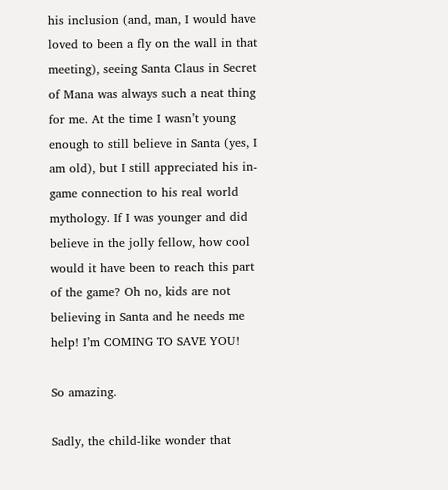his inclusion (and, man, I would have loved to been a fly on the wall in that meeting), seeing Santa Claus in Secret of Mana was always such a neat thing for me. At the time I wasn’t young enough to still believe in Santa (yes, I am old), but I still appreciated his in-game connection to his real world mythology. If I was younger and did believe in the jolly fellow, how cool would it have been to reach this part of the game? Oh no, kids are not believing in Santa and he needs me help! I’m COMING TO SAVE YOU!

So amazing.

Sadly, the child-like wonder that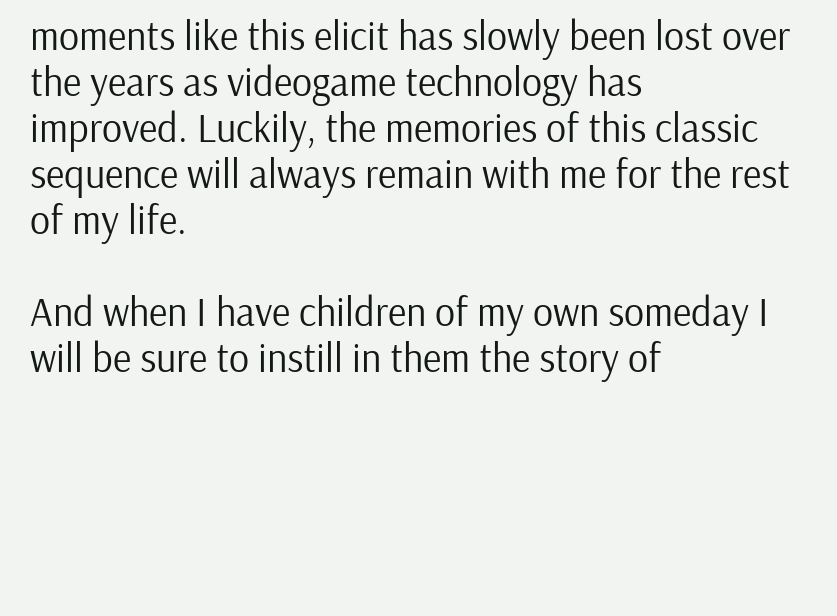moments like this elicit has slowly been lost over the years as videogame technology has improved. Luckily, the memories of this classic sequence will always remain with me for the rest of my life.

And when I have children of my own someday I will be sure to instill in them the story of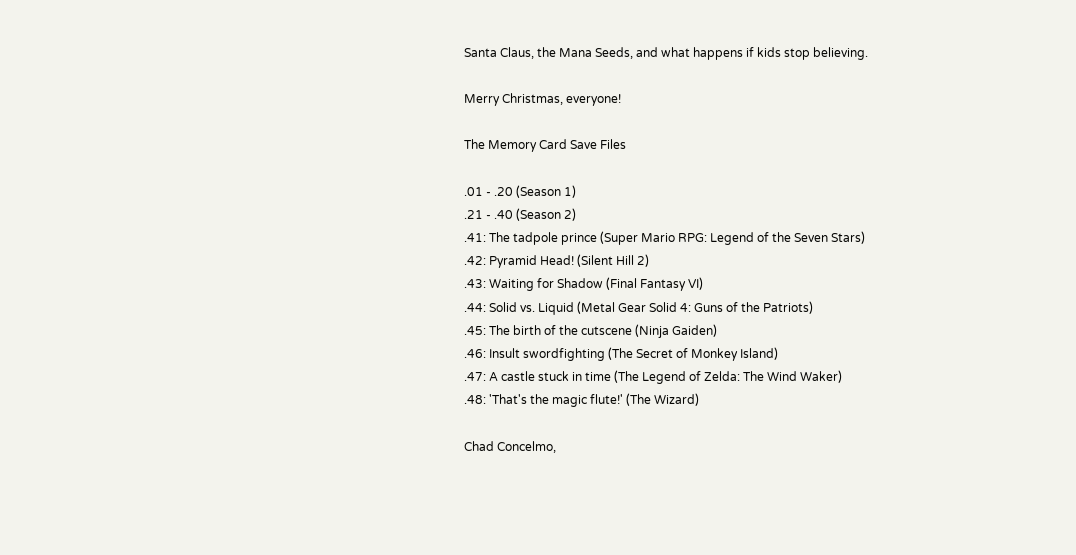Santa Claus, the Mana Seeds, and what happens if kids stop believing.

Merry Christmas, everyone!

The Memory Card Save Files

.01 - .20 (Season 1)
.21 - .40 (Season 2)
.41: The tadpole prince (Super Mario RPG: Legend of the Seven Stars)
.42: Pyramid Head! (Silent Hill 2)
.43: Waiting for Shadow (Final Fantasy VI)
.44: Solid vs. Liquid (Metal Gear Solid 4: Guns of the Patriots)
.45: The birth of the cutscene (Ninja Gaiden)
.46: Insult swordfighting (The Secret of Monkey Island)
.47: A castle stuck in time (The Legend of Zelda: The Wind Waker)
.48: 'That's the magic flute!' (The Wizard)

Chad Concelmo,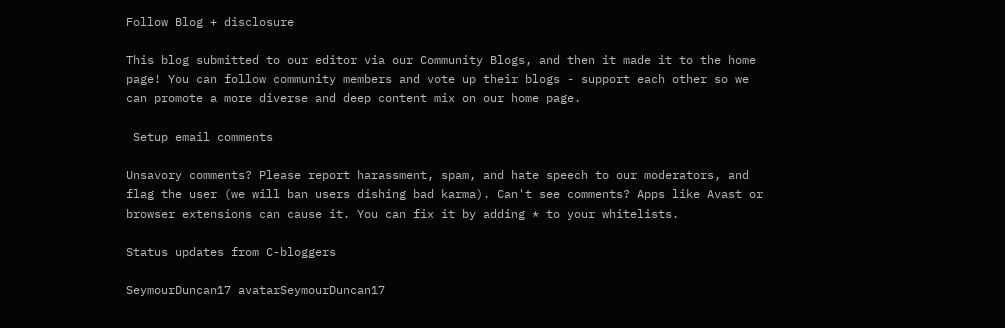Follow Blog + disclosure

This blog submitted to our editor via our Community Blogs, and then it made it to the home page! You can follow community members and vote up their blogs - support each other so we can promote a more diverse and deep content mix on our home page.

 Setup email comments

Unsavory comments? Please report harassment, spam, and hate speech to our moderators, and flag the user (we will ban users dishing bad karma). Can't see comments? Apps like Avast or browser extensions can cause it. You can fix it by adding * to your whitelists.

Status updates from C-bloggers

SeymourDuncan17 avatarSeymourDuncan17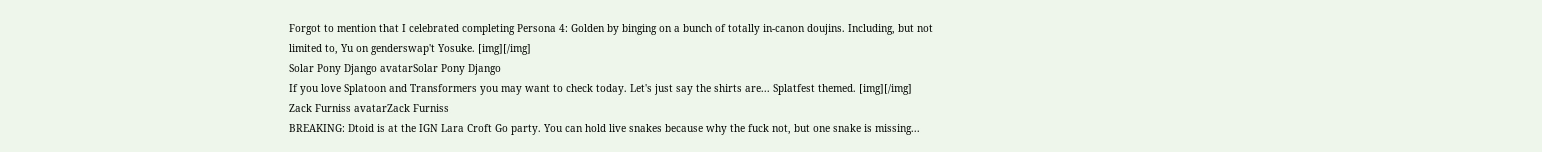Forgot to mention that I celebrated completing Persona 4: Golden by binging on a bunch of totally in-canon doujins. Including, but not limited to, Yu on genderswap't Yosuke. [img][/img]
Solar Pony Django avatarSolar Pony Django
If you love Splatoon and Transformers you may want to check today. Let's just say the shirts are... Splatfest themed. [img][/img]
Zack Furniss avatarZack Furniss
BREAKING: Dtoid is at the IGN Lara Croft Go party. You can hold live snakes because why the fuck not, but one snake is missing...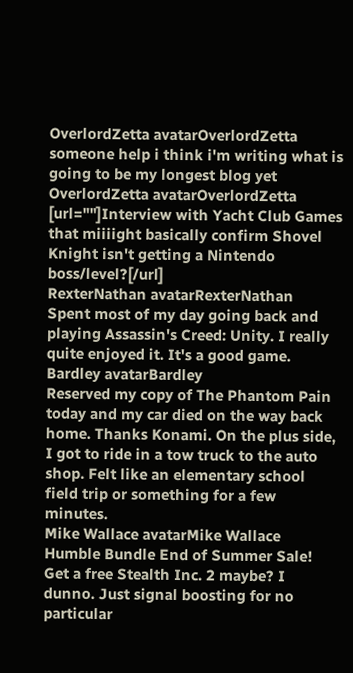OverlordZetta avatarOverlordZetta
someone help i think i'm writing what is going to be my longest blog yet
OverlordZetta avatarOverlordZetta
[url=""]Interview with Yacht Club Games that miiiight basically confirm Shovel Knight isn't getting a Nintendo boss/level?[/url]
RexterNathan avatarRexterNathan
Spent most of my day going back and playing Assassin's Creed: Unity. I really quite enjoyed it. It's a good game.
Bardley avatarBardley
Reserved my copy of The Phantom Pain today and my car died on the way back home. Thanks Konami. On the plus side, I got to ride in a tow truck to the auto shop. Felt like an elementary school field trip or something for a few minutes.
Mike Wallace avatarMike Wallace
Humble Bundle End of Summer Sale! Get a free Stealth Inc. 2 maybe? I dunno. Just signal boosting for no particular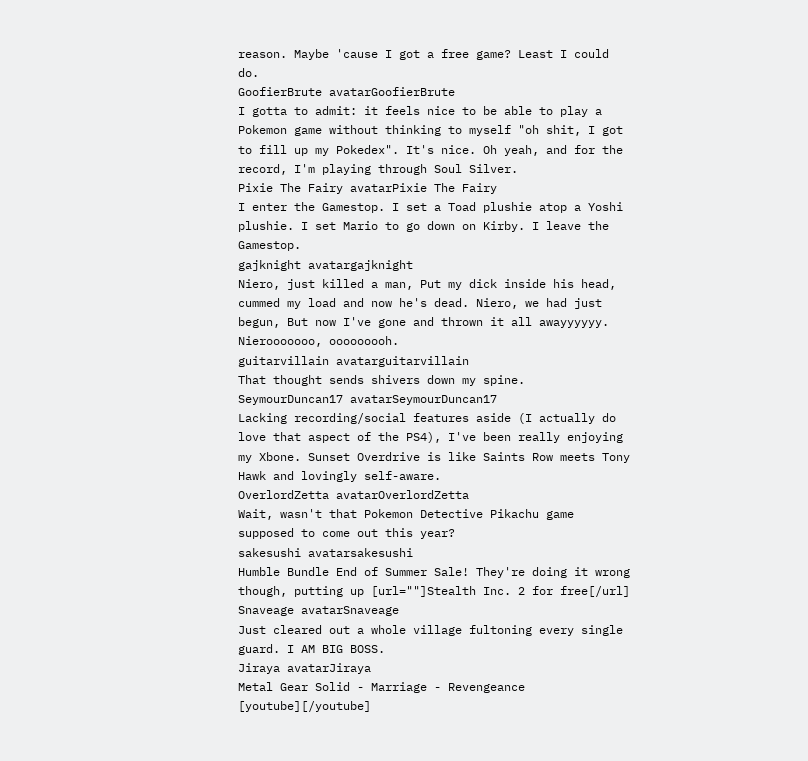reason. Maybe 'cause I got a free game? Least I could do.
GoofierBrute avatarGoofierBrute
I gotta to admit: it feels nice to be able to play a Pokemon game without thinking to myself "oh shit, I got to fill up my Pokedex". It's nice. Oh yeah, and for the record, I'm playing through Soul Silver.
Pixie The Fairy avatarPixie The Fairy
I enter the Gamestop. I set a Toad plushie atop a Yoshi plushie. I set Mario to go down on Kirby. I leave the Gamestop.
gajknight avatargajknight
Niero, just killed a man, Put my dick inside his head, cummed my load and now he's dead. Niero, we had just begun, But now I've gone and thrown it all awayyyyyy. Nierooooooo, ooooooooh.
guitarvillain avatarguitarvillain
That thought sends shivers down my spine.
SeymourDuncan17 avatarSeymourDuncan17
Lacking recording/social features aside (I actually do love that aspect of the PS4), I've been really enjoying my Xbone. Sunset Overdrive is like Saints Row meets Tony Hawk and lovingly self-aware.
OverlordZetta avatarOverlordZetta
Wait, wasn't that Pokemon Detective Pikachu game supposed to come out this year?
sakesushi avatarsakesushi
Humble Bundle End of Summer Sale! They're doing it wrong though, putting up [url=""]Stealth Inc. 2 for free[/url]
Snaveage avatarSnaveage
Just cleared out a whole village fultoning every single guard. I AM BIG BOSS.
Jiraya avatarJiraya
Metal Gear Solid - Marriage - Revengeance [youtube][/youtube]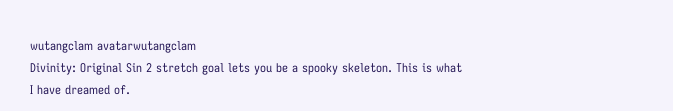wutangclam avatarwutangclam
Divinity: Original Sin 2 stretch goal lets you be a spooky skeleton. This is what I have dreamed of.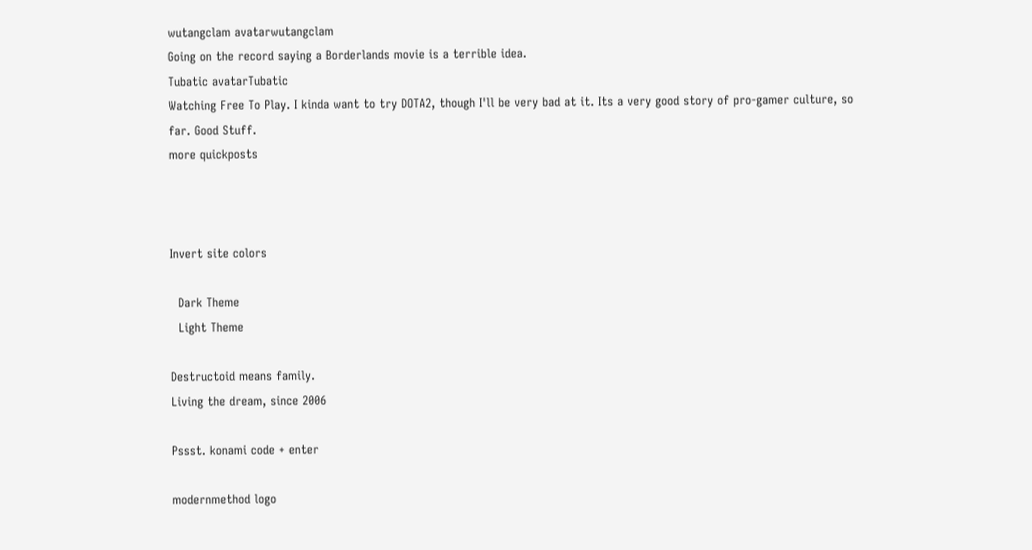wutangclam avatarwutangclam
Going on the record saying a Borderlands movie is a terrible idea.
Tubatic avatarTubatic
Watching Free To Play. I kinda want to try DOTA2, though I'll be very bad at it. Its a very good story of pro-gamer culture, so far. Good Stuff.
more quickposts



Invert site colors

  Dark Theme
  Light Theme

Destructoid means family.
Living the dream, since 2006

Pssst. konami code + enter

modernmethod logo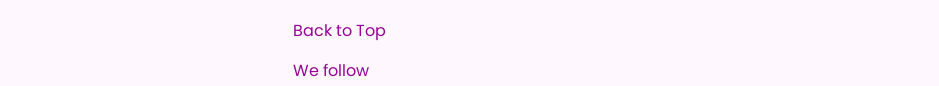Back to Top

We follow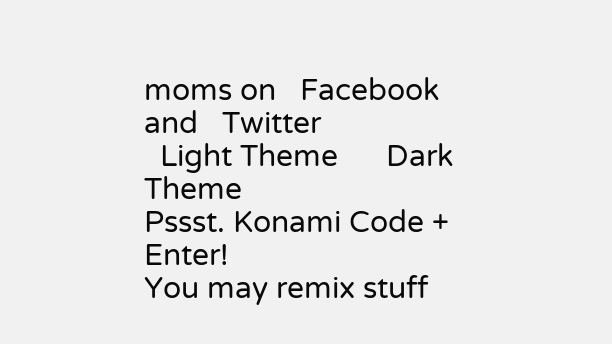moms on   Facebook  and   Twitter
  Light Theme      Dark Theme
Pssst. Konami Code + Enter!
You may remix stuff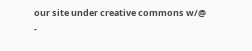our site under creative commons w/@
-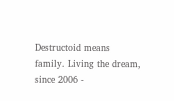Destructoid means family. Living the dream, since 2006 -